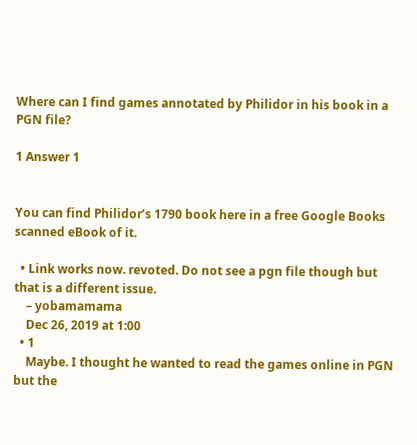Where can I find games annotated by Philidor in his book in a PGN file?

1 Answer 1


You can find Philidor’s 1790 book here in a free Google Books scanned eBook of it.

  • Link works now. revoted. Do not see a pgn file though but that is a different issue.
    – yobamamama
    Dec 26, 2019 at 1:00
  • 1
    Maybe. I thought he wanted to read the games online in PGN but the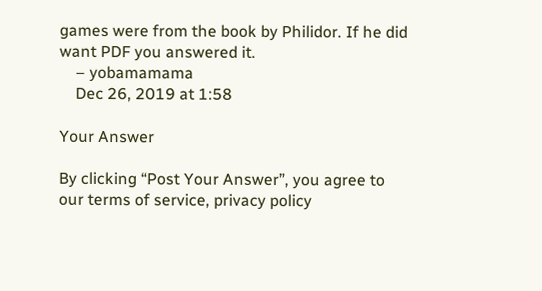games were from the book by Philidor. If he did want PDF you answered it.
    – yobamamama
    Dec 26, 2019 at 1:58

Your Answer

By clicking “Post Your Answer”, you agree to our terms of service, privacy policy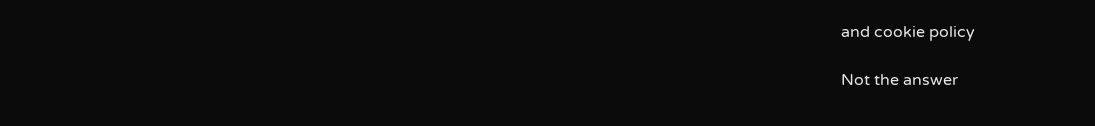and cookie policy

Not the answer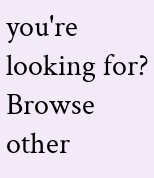you're looking for? Browse other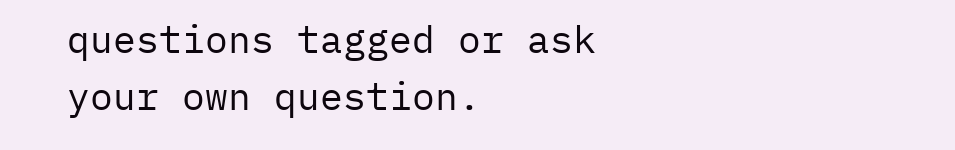questions tagged or ask your own question.